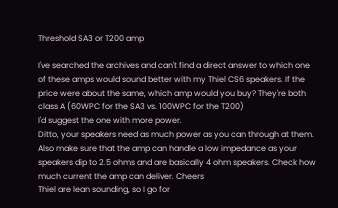Threshold SA3 or T200 amp

I've searched the archives and can't find a direct answer to which one of these amps would sound better with my Thiel CS6 speakers. If the price were about the same, which amp would you buy? They're both class A (60WPC for the SA3 vs. 100WPC for the T200)
I'd suggest the one with more power.
Ditto, your speakers need as much power as you can through at them. Also make sure that the amp can handle a low impedance as your speakers dip to 2.5 ohms and are basically 4 ohm speakers. Check how much current the amp can deliver. Cheers
Thiel are lean sounding, so I go for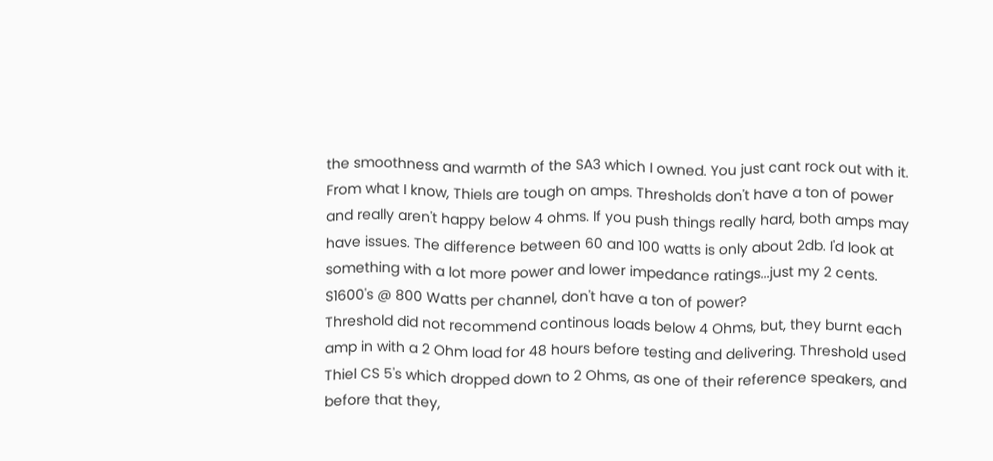the smoothness and warmth of the SA3 which I owned. You just cant rock out with it.
From what I know, Thiels are tough on amps. Thresholds don't have a ton of power and really aren't happy below 4 ohms. If you push things really hard, both amps may have issues. The difference between 60 and 100 watts is only about 2db. I'd look at something with a lot more power and lower impedance ratings...just my 2 cents.
S1600's @ 800 Watts per channel, don't have a ton of power?
Threshold did not recommend continous loads below 4 Ohms, but, they burnt each amp in with a 2 Ohm load for 48 hours before testing and delivering. Threshold used Thiel CS 5's which dropped down to 2 Ohms, as one of their reference speakers, and before that they,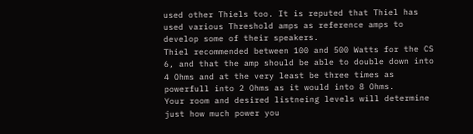used other Thiels too. It is reputed that Thiel has used various Threshold amps as reference amps to develop some of their speakers.
Thiel recommended between 100 and 500 Watts for the CS 6, and that the amp should be able to double down into 4 Ohms and at the very least be three times as powerfull into 2 Ohms as it would into 8 Ohms.
Your room and desired listneing levels will determine just how much power you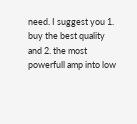need. I suggest you 1. buy the best quality and 2. the most powerfull amp into low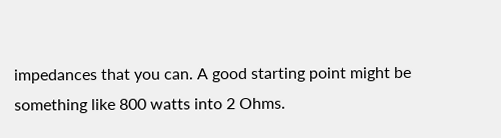impedances that you can. A good starting point might be something like 800 watts into 2 Ohms.